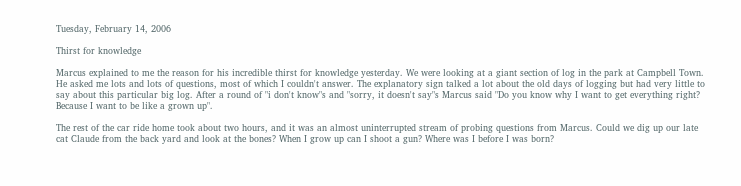Tuesday, February 14, 2006

Thirst for knowledge

Marcus explained to me the reason for his incredible thirst for knowledge yesterday. We were looking at a giant section of log in the park at Campbell Town. He asked me lots and lots of questions, most of which I couldn't answer. The explanatory sign talked a lot about the old days of logging but had very little to say about this particular big log. After a round of "i don't know"s and "sorry, it doesn't say"s Marcus said "Do you know why I want to get everything right? Because I want to be like a grown up".

The rest of the car ride home took about two hours, and it was an almost uninterrupted stream of probing questions from Marcus. Could we dig up our late cat Claude from the back yard and look at the bones? When I grow up can I shoot a gun? Where was I before I was born?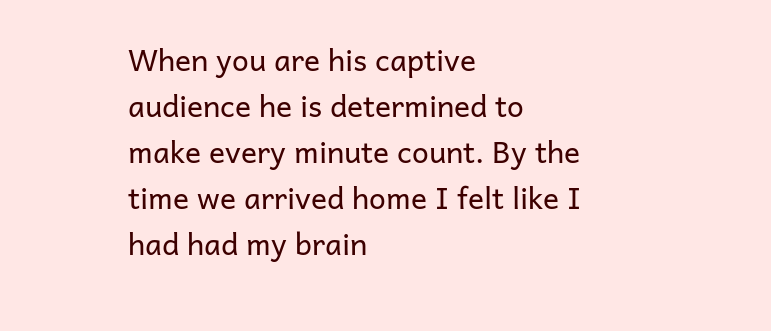When you are his captive audience he is determined to make every minute count. By the time we arrived home I felt like I had had my brain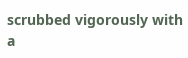scrubbed vigorously with a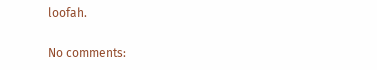loofah.

No comments: